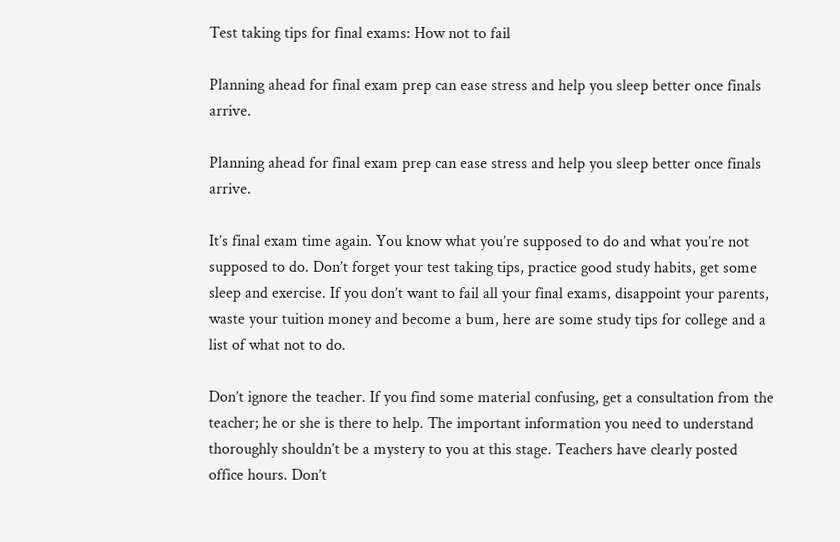Test taking tips for final exams: How not to fail

Planning ahead for final exam prep can ease stress and help you sleep better once finals arrive.

Planning ahead for final exam prep can ease stress and help you sleep better once finals arrive.

It’s final exam time again. You know what you’re supposed to do and what you’re not supposed to do. Don’t forget your test taking tips, practice good study habits, get some sleep and exercise. If you don’t want to fail all your final exams, disappoint your parents, waste your tuition money and become a bum, here are some study tips for college and a list of what not to do.

Don’t ignore the teacher. If you find some material confusing, get a consultation from the teacher; he or she is there to help. The important information you need to understand thoroughly shouldn’t be a mystery to you at this stage. Teachers have clearly posted office hours. Don’t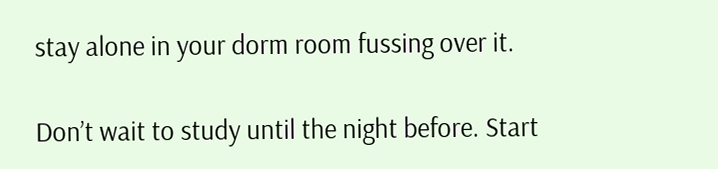stay alone in your dorm room fussing over it.

Don’t wait to study until the night before. Start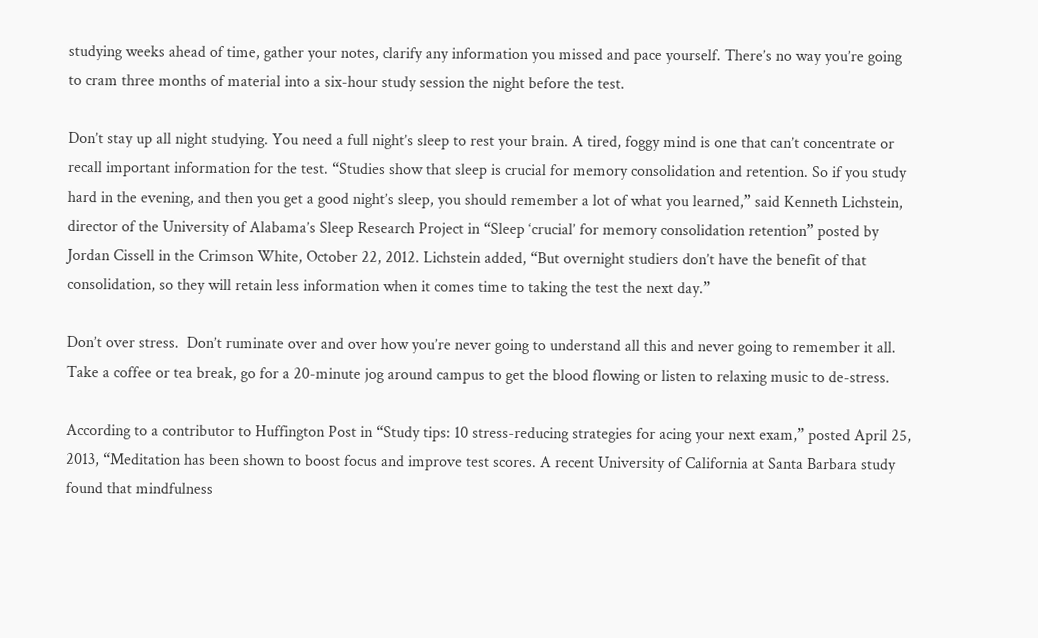studying weeks ahead of time, gather your notes, clarify any information you missed and pace yourself. There’s no way you’re going to cram three months of material into a six-hour study session the night before the test.

Don’t stay up all night studying. You need a full night’s sleep to rest your brain. A tired, foggy mind is one that can’t concentrate or recall important information for the test. “Studies show that sleep is crucial for memory consolidation and retention. So if you study hard in the evening, and then you get a good night’s sleep, you should remember a lot of what you learned,” said Kenneth Lichstein, director of the University of Alabama’s Sleep Research Project in “Sleep ‘crucial’ for memory consolidation retention” posted by Jordan Cissell in the Crimson White, October 22, 2012. Lichstein added, “But overnight studiers don’t have the benefit of that consolidation, so they will retain less information when it comes time to taking the test the next day.”

Don’t over stress.  Don’t ruminate over and over how you’re never going to understand all this and never going to remember it all. Take a coffee or tea break, go for a 20-minute jog around campus to get the blood flowing or listen to relaxing music to de-stress.

According to a contributor to Huffington Post in “Study tips: 10 stress-reducing strategies for acing your next exam,” posted April 25, 2013, “Meditation has been shown to boost focus and improve test scores. A recent University of California at Santa Barbara study found that mindfulness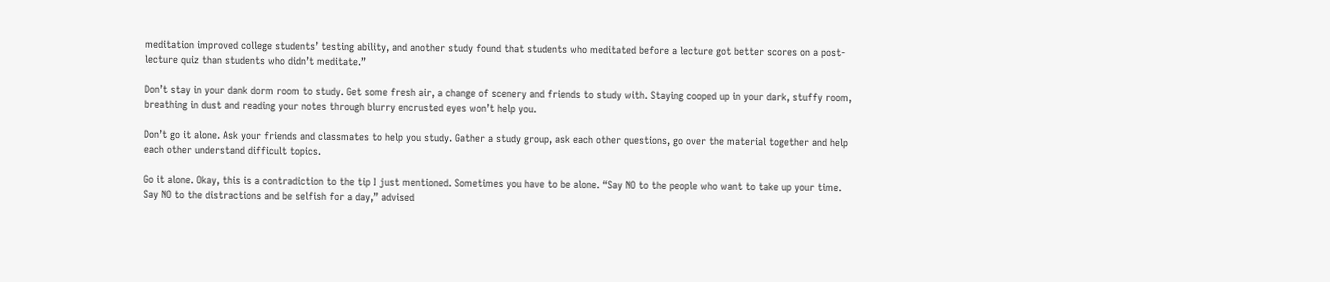meditation improved college students’ testing ability, and another study found that students who meditated before a lecture got better scores on a post-lecture quiz than students who didn’t meditate.”

Don’t stay in your dank dorm room to study. Get some fresh air, a change of scenery and friends to study with. Staying cooped up in your dark, stuffy room, breathing in dust and reading your notes through blurry encrusted eyes won’t help you.

Don’t go it alone. Ask your friends and classmates to help you study. Gather a study group, ask each other questions, go over the material together and help each other understand difficult topics.

Go it alone. Okay, this is a contradiction to the tip I just mentioned. Sometimes you have to be alone. “Say NO to the people who want to take up your time. Say NO to the distractions and be selfish for a day,” advised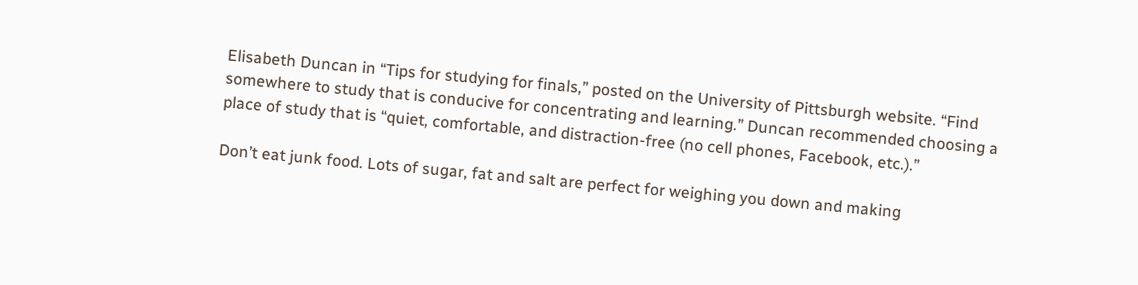Elisabeth Duncan in “Tips for studying for finals,” posted on the University of Pittsburgh website. “Find somewhere to study that is conducive for concentrating and learning.” Duncan recommended choosing a place of study that is “quiet, comfortable, and distraction-free (no cell phones, Facebook, etc.).”

Don’t eat junk food. Lots of sugar, fat and salt are perfect for weighing you down and making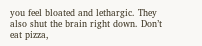you feel bloated and lethargic. They also shut the brain right down. Don’t eat pizza,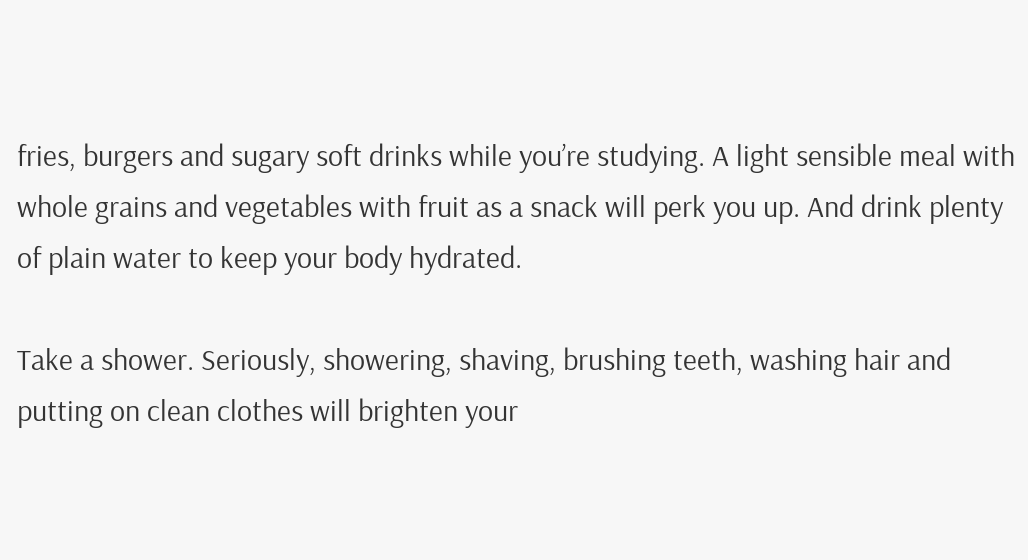fries, burgers and sugary soft drinks while you’re studying. A light sensible meal with whole grains and vegetables with fruit as a snack will perk you up. And drink plenty of plain water to keep your body hydrated.

Take a shower. Seriously, showering, shaving, brushing teeth, washing hair and putting on clean clothes will brighten your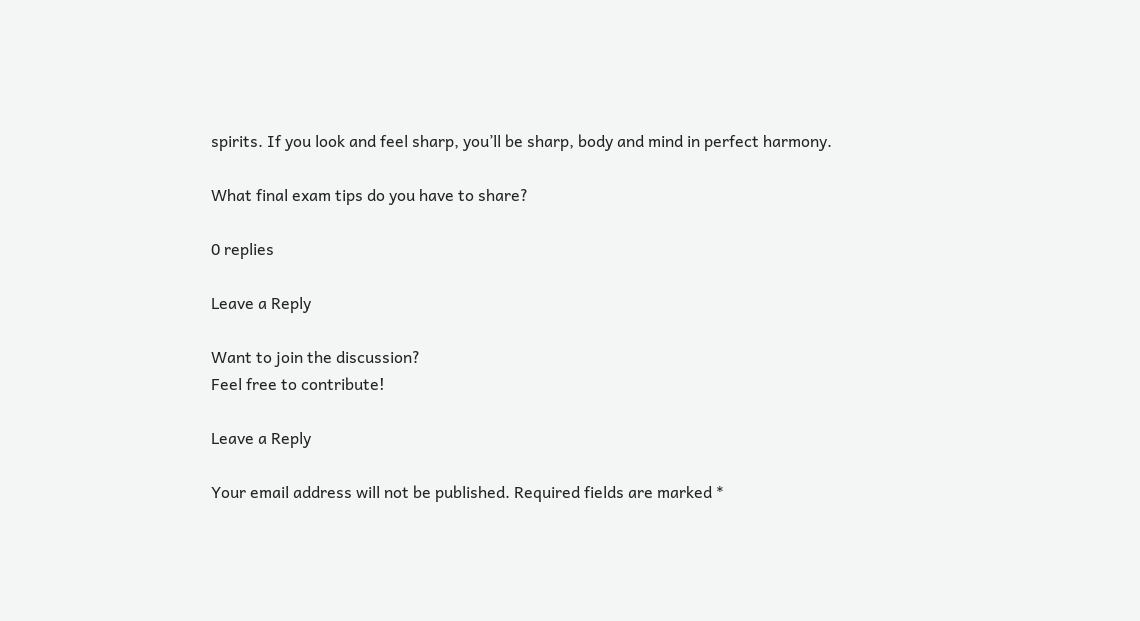spirits. If you look and feel sharp, you’ll be sharp, body and mind in perfect harmony.

What final exam tips do you have to share?

0 replies

Leave a Reply

Want to join the discussion?
Feel free to contribute!

Leave a Reply

Your email address will not be published. Required fields are marked *